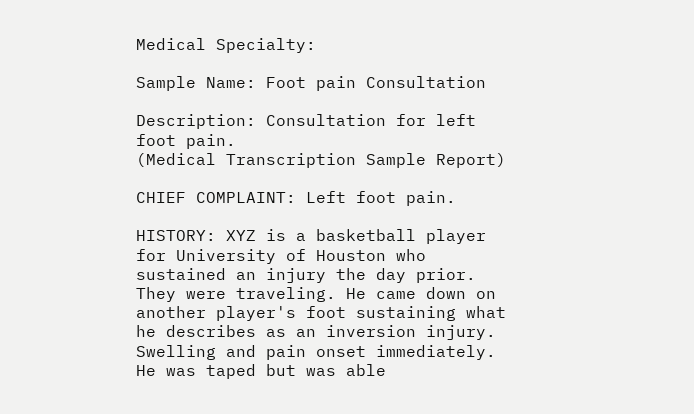Medical Specialty:

Sample Name: Foot pain Consultation

Description: Consultation for left foot pain.
(Medical Transcription Sample Report)

CHIEF COMPLAINT: Left foot pain.

HISTORY: XYZ is a basketball player for University of Houston who sustained an injury the day prior. They were traveling. He came down on another player's foot sustaining what he describes as an inversion injury. Swelling and pain onset immediately. He was taped but was able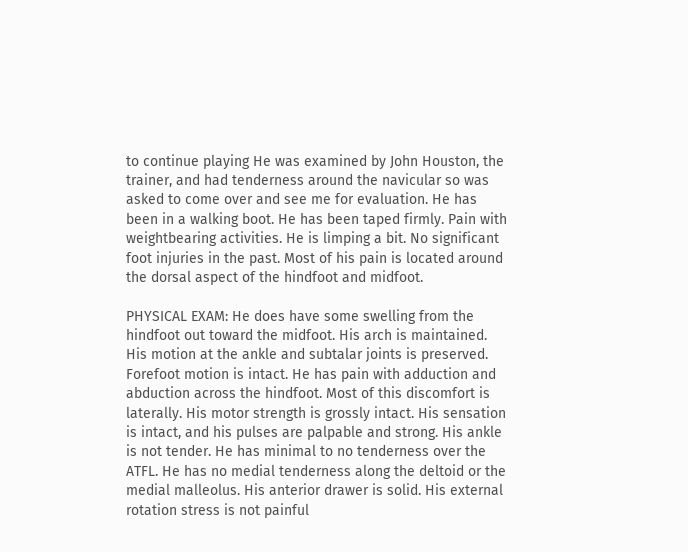to continue playing He was examined by John Houston, the trainer, and had tenderness around the navicular so was asked to come over and see me for evaluation. He has been in a walking boot. He has been taped firmly. Pain with weightbearing activities. He is limping a bit. No significant foot injuries in the past. Most of his pain is located around the dorsal aspect of the hindfoot and midfoot.

PHYSICAL EXAM: He does have some swelling from the hindfoot out toward the midfoot. His arch is maintained. His motion at the ankle and subtalar joints is preserved. Forefoot motion is intact. He has pain with adduction and abduction across the hindfoot. Most of this discomfort is laterally. His motor strength is grossly intact. His sensation is intact, and his pulses are palpable and strong. His ankle is not tender. He has minimal to no tenderness over the ATFL. He has no medial tenderness along the deltoid or the medial malleolus. His anterior drawer is solid. His external rotation stress is not painful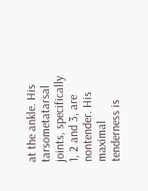at the ankle. His tarsometatarsal joints, specifically 1, 2 and 3, are nontender. His maximal tenderness is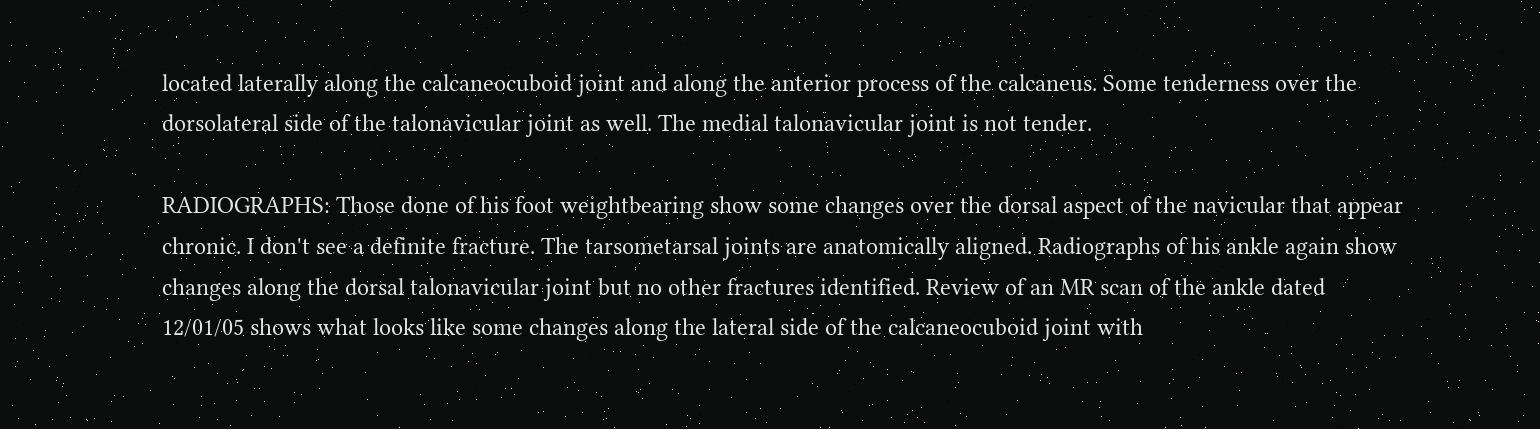located laterally along the calcaneocuboid joint and along the anterior process of the calcaneus. Some tenderness over the dorsolateral side of the talonavicular joint as well. The medial talonavicular joint is not tender.

RADIOGRAPHS: Those done of his foot weightbearing show some changes over the dorsal aspect of the navicular that appear chronic. I don't see a definite fracture. The tarsometarsal joints are anatomically aligned. Radiographs of his ankle again show changes along the dorsal talonavicular joint but no other fractures identified. Review of an MR scan of the ankle dated 12/01/05 shows what looks like some changes along the lateral side of the calcaneocuboid joint with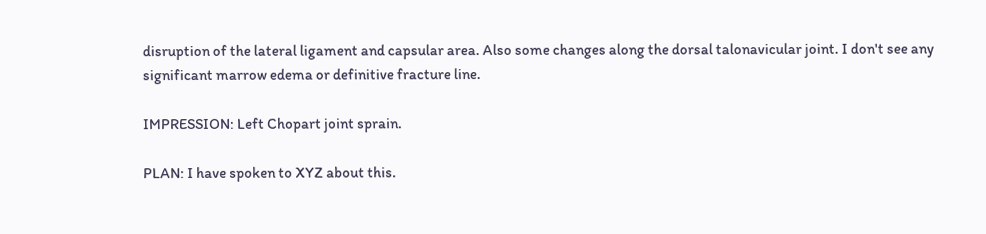disruption of the lateral ligament and capsular area. Also some changes along the dorsal talonavicular joint. I don't see any significant marrow edema or definitive fracture line.

IMPRESSION: Left Chopart joint sprain.

PLAN: I have spoken to XYZ about this.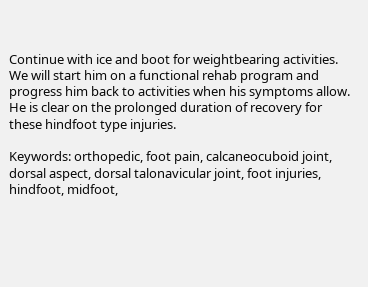Continue with ice and boot for weightbearing activities. We will start him on a functional rehab program and progress him back to activities when his symptoms allow. He is clear on the prolonged duration of recovery for these hindfoot type injuries.

Keywords: orthopedic, foot pain, calcaneocuboid joint, dorsal aspect, dorsal talonavicular joint, foot injuries, hindfoot, midfoot,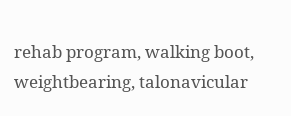rehab program, walking boot, weightbearing, talonavicular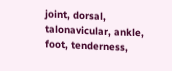joint, dorsal, talonavicular, ankle, foot, tenderness,